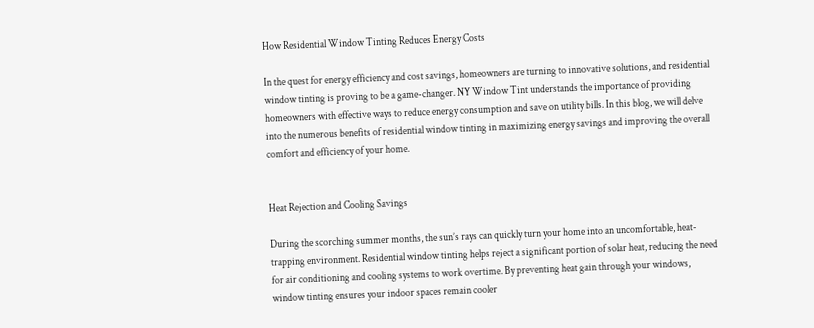How Residential Window Tinting Reduces Energy Costs

In the quest for energy efficiency and cost savings, homeowners are turning to innovative solutions, and residential window tinting is proving to be a game-changer. NY Window Tint understands the importance of providing homeowners with effective ways to reduce energy consumption and save on utility bills. In this blog, we will delve into the numerous benefits of residential window tinting in maximizing energy savings and improving the overall comfort and efficiency of your home.


Heat Rejection and Cooling Savings

During the scorching summer months, the sun’s rays can quickly turn your home into an uncomfortable, heat-trapping environment. Residential window tinting helps reject a significant portion of solar heat, reducing the need for air conditioning and cooling systems to work overtime. By preventing heat gain through your windows, window tinting ensures your indoor spaces remain cooler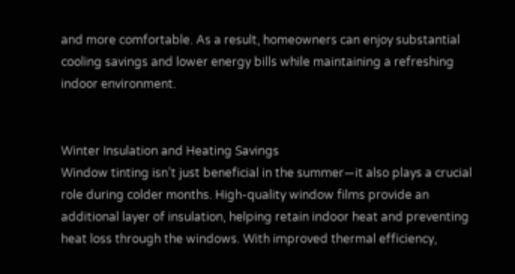and more comfortable. As a result, homeowners can enjoy substantial cooling savings and lower energy bills while maintaining a refreshing indoor environment.


Winter Insulation and Heating Savings
Window tinting isn’t just beneficial in the summer—it also plays a crucial role during colder months. High-quality window films provide an additional layer of insulation, helping retain indoor heat and preventing heat loss through the windows. With improved thermal efficiency,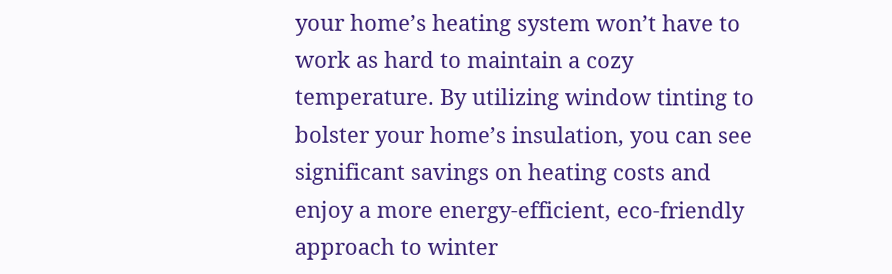your home’s heating system won’t have to work as hard to maintain a cozy temperature. By utilizing window tinting to bolster your home’s insulation, you can see significant savings on heating costs and enjoy a more energy-efficient, eco-friendly approach to winter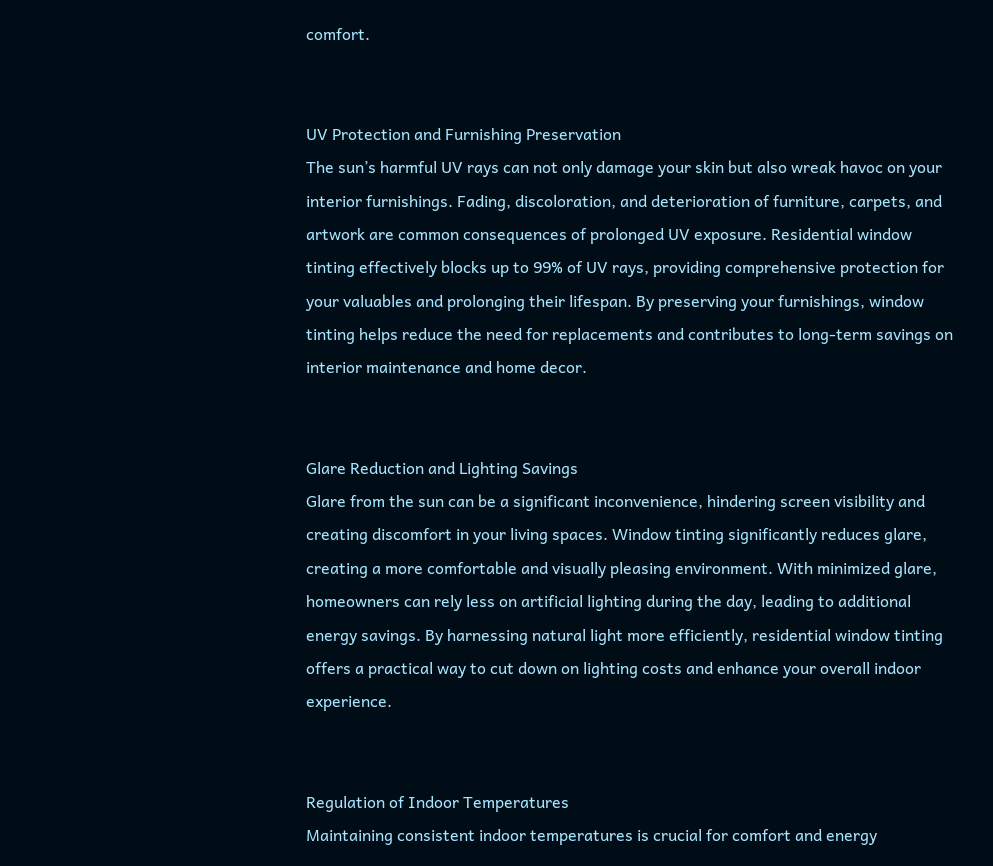comfort.


UV Protection and Furnishing Preservation
The sun’s harmful UV rays can not only damage your skin but also wreak havoc on your interior furnishings. Fading, discoloration, and deterioration of furniture, carpets, and artwork are common consequences of prolonged UV exposure. Residential window tinting effectively blocks up to 99% of UV rays, providing comprehensive protection for your valuables and prolonging their lifespan. By preserving your furnishings, window tinting helps reduce the need for replacements and contributes to long-term savings on interior maintenance and home decor.


Glare Reduction and Lighting Savings
Glare from the sun can be a significant inconvenience, hindering screen visibility and creating discomfort in your living spaces. Window tinting significantly reduces glare, creating a more comfortable and visually pleasing environment. With minimized glare, homeowners can rely less on artificial lighting during the day, leading to additional energy savings. By harnessing natural light more efficiently, residential window tinting offers a practical way to cut down on lighting costs and enhance your overall indoor experience.


Regulation of Indoor Temperatures
Maintaining consistent indoor temperatures is crucial for comfort and energy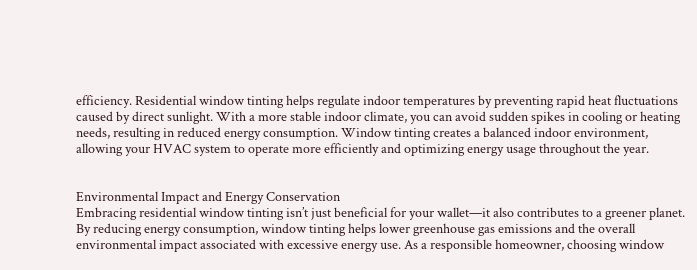efficiency. Residential window tinting helps regulate indoor temperatures by preventing rapid heat fluctuations caused by direct sunlight. With a more stable indoor climate, you can avoid sudden spikes in cooling or heating needs, resulting in reduced energy consumption. Window tinting creates a balanced indoor environment, allowing your HVAC system to operate more efficiently and optimizing energy usage throughout the year.


Environmental Impact and Energy Conservation
Embracing residential window tinting isn’t just beneficial for your wallet—it also contributes to a greener planet. By reducing energy consumption, window tinting helps lower greenhouse gas emissions and the overall environmental impact associated with excessive energy use. As a responsible homeowner, choosing window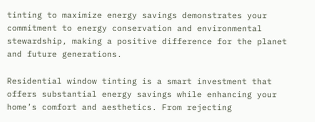tinting to maximize energy savings demonstrates your commitment to energy conservation and environmental stewardship, making a positive difference for the planet and future generations.

Residential window tinting is a smart investment that offers substantial energy savings while enhancing your home’s comfort and aesthetics. From rejecting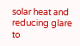solar heat and reducing glare to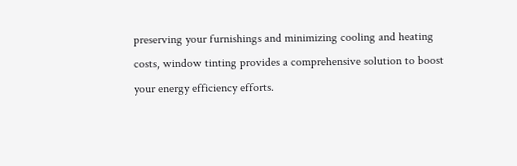preserving your furnishings and minimizing cooling and heating costs, window tinting provides a comprehensive solution to boost your energy efficiency efforts.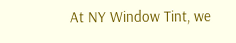At NY Window Tint, we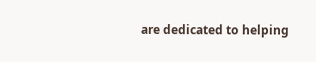are dedicated to helping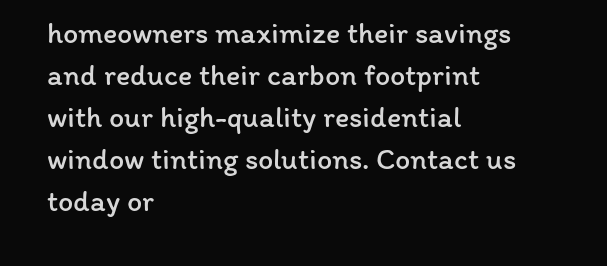homeowners maximize their savings and reduce their carbon footprint with our high-quality residential window tinting solutions. Contact us today or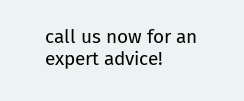call us now for an expert advice!